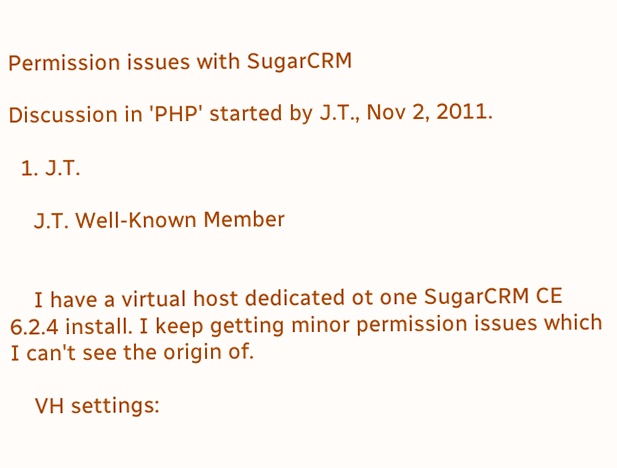Permission issues with SugarCRM

Discussion in 'PHP' started by J.T., Nov 2, 2011.

  1. J.T.

    J.T. Well-Known Member


    I have a virtual host dedicated ot one SugarCRM CE 6.2.4 install. I keep getting minor permission issues which I can't see the origin of.

    VH settings: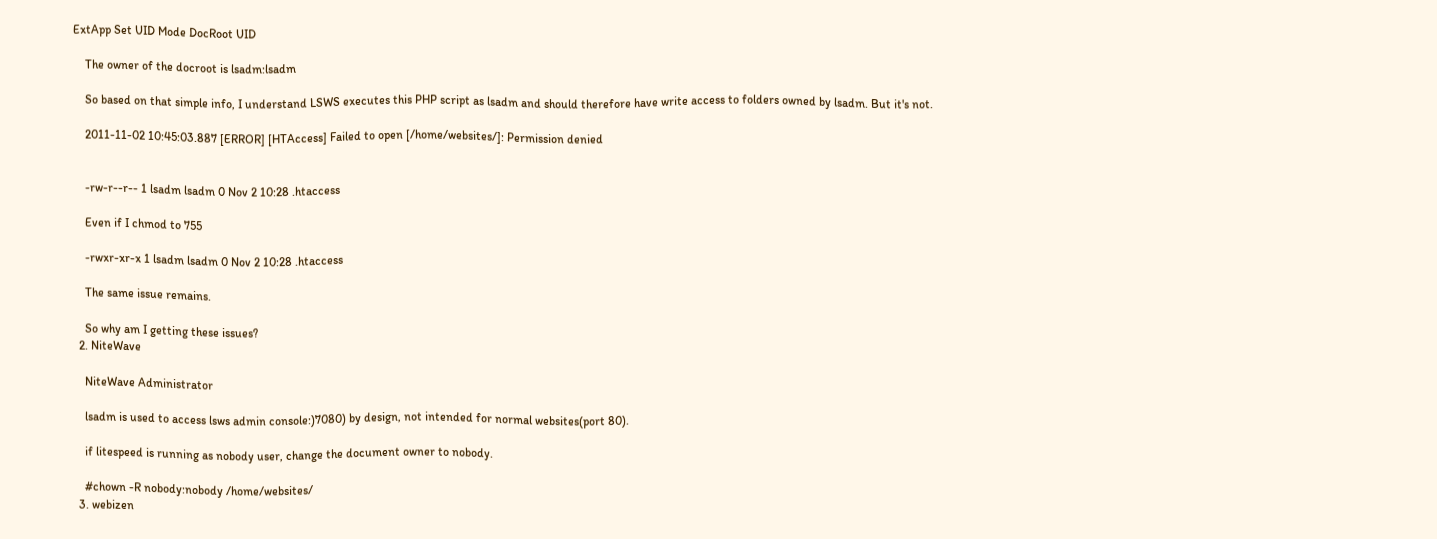ExtApp Set UID Mode DocRoot UID

    The owner of the docroot is lsadm:lsadm

    So based on that simple info, I understand LSWS executes this PHP script as lsadm and should therefore have write access to folders owned by lsadm. But it's not.

    2011-11-02 10:45:03.887 [ERROR] [HTAccess] Failed to open [/home/websites/]: Permission denied


    -rw-r--r-- 1 lsadm lsadm 0 Nov 2 10:28 .htaccess

    Even if I chmod to 755

    -rwxr-xr-x 1 lsadm lsadm 0 Nov 2 10:28 .htaccess

    The same issue remains.

    So why am I getting these issues?
  2. NiteWave

    NiteWave Administrator

    lsadm is used to access lsws admin console:)7080) by design, not intended for normal websites(port 80).

    if litespeed is running as nobody user, change the document owner to nobody.

    #chown -R nobody:nobody /home/websites/
  3. webizen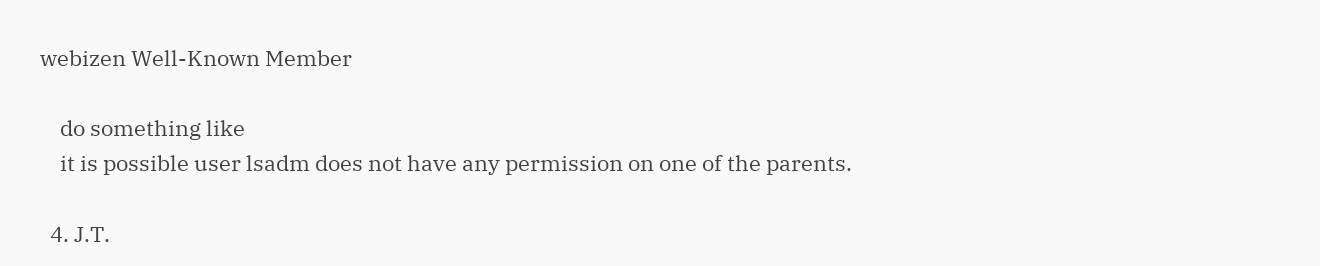webizen Well-Known Member

    do something like
    it is possible user lsadm does not have any permission on one of the parents.

  4. J.T.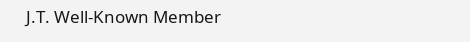J.T. Well-Known Member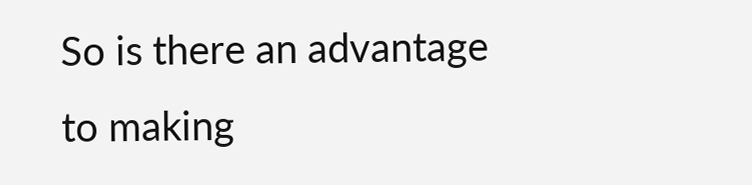So is there an advantage to making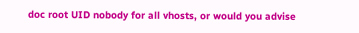doc root UID nobody for all vhosts, or would you advise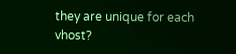they are unique for each vhost?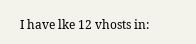I have lke 12 vhosts in: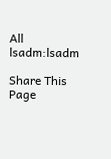All lsadm:lsadm

Share This Page